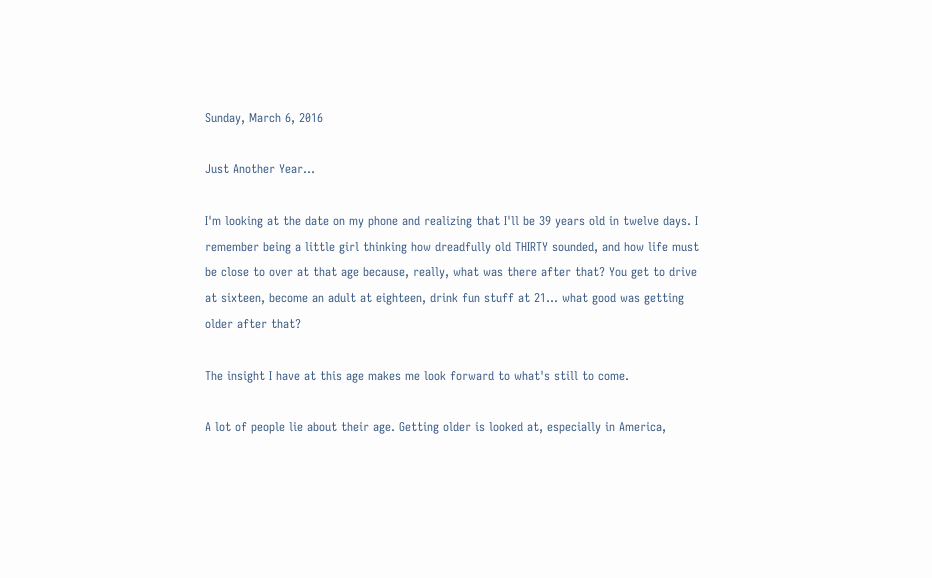Sunday, March 6, 2016

Just Another Year...

I'm looking at the date on my phone and realizing that I'll be 39 years old in twelve days. I remember being a little girl thinking how dreadfully old THIRTY sounded, and how life must be close to over at that age because, really, what was there after that? You get to drive at sixteen, become an adult at eighteen, drink fun stuff at 21... what good was getting older after that?

The insight I have at this age makes me look forward to what's still to come.

A lot of people lie about their age. Getting older is looked at, especially in America,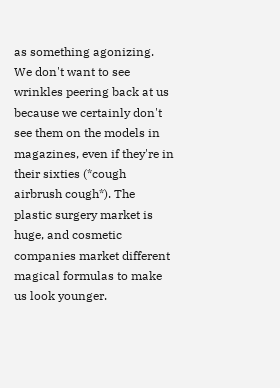as something agonizing. We don't want to see wrinkles peering back at us because we certainly don't see them on the models in magazines, even if they're in their sixties (*cough airbrush cough*). The plastic surgery market is huge, and cosmetic companies market different magical formulas to make us look younger.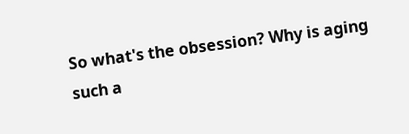So what's the obsession? Why is aging such a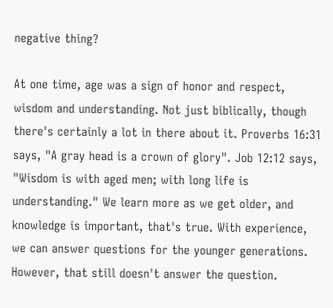negative thing?

At one time, age was a sign of honor and respect, wisdom and understanding. Not just biblically, though there's certainly a lot in there about it. Proverbs 16:31 says, "A gray head is a crown of glory". Job 12:12 says, "Wisdom is with aged men; with long life is understanding." We learn more as we get older, and knowledge is important, that's true. With experience, we can answer questions for the younger generations. However, that still doesn't answer the question.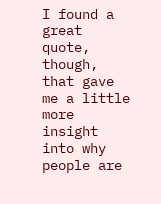I found a great quote, though, that gave me a little more insight into why people are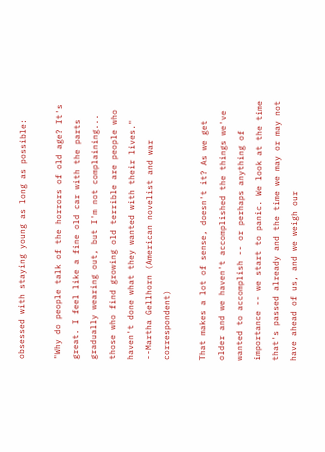obsessed with staying young as long as possible:

"Why do people talk of the horrors of old age? It's great. I feel like a fine old car with the parts gradually wearing out, but I'm not complaining... those who find growing old terrible are people who haven't done what they wanted with their lives." --Martha Gellhorn (American novelist and war correspondent)

That makes a lot of sense, doesn't it? As we get older and we haven't accomplished the things we've wanted to accomplish -- or perhaps anything of importance -- we start to panic. We look at the time that's passed already and the time we may or may not have ahead of us, and we weigh our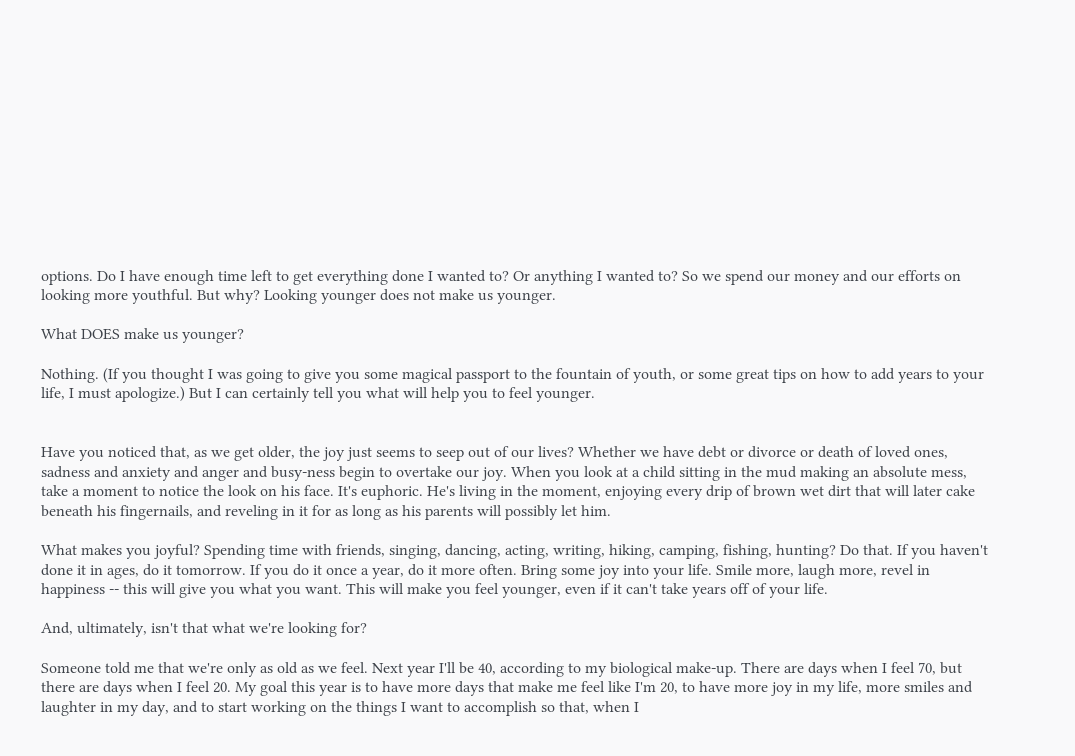options. Do I have enough time left to get everything done I wanted to? Or anything I wanted to? So we spend our money and our efforts on looking more youthful. But why? Looking younger does not make us younger.

What DOES make us younger?

Nothing. (If you thought I was going to give you some magical passport to the fountain of youth, or some great tips on how to add years to your life, I must apologize.) But I can certainly tell you what will help you to feel younger.


Have you noticed that, as we get older, the joy just seems to seep out of our lives? Whether we have debt or divorce or death of loved ones, sadness and anxiety and anger and busy-ness begin to overtake our joy. When you look at a child sitting in the mud making an absolute mess, take a moment to notice the look on his face. It's euphoric. He's living in the moment, enjoying every drip of brown wet dirt that will later cake beneath his fingernails, and reveling in it for as long as his parents will possibly let him.

What makes you joyful? Spending time with friends, singing, dancing, acting, writing, hiking, camping, fishing, hunting? Do that. If you haven't done it in ages, do it tomorrow. If you do it once a year, do it more often. Bring some joy into your life. Smile more, laugh more, revel in happiness -- this will give you what you want. This will make you feel younger, even if it can't take years off of your life.

And, ultimately, isn't that what we're looking for?

Someone told me that we're only as old as we feel. Next year I'll be 40, according to my biological make-up. There are days when I feel 70, but there are days when I feel 20. My goal this year is to have more days that make me feel like I'm 20, to have more joy in my life, more smiles and laughter in my day, and to start working on the things I want to accomplish so that, when I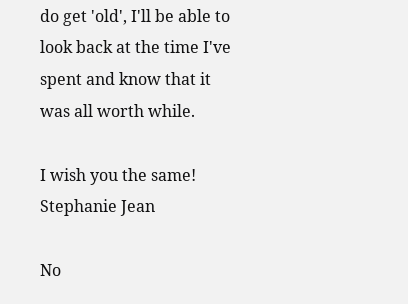do get 'old', I'll be able to look back at the time I've spent and know that it was all worth while.

I wish you the same!
Stephanie Jean

No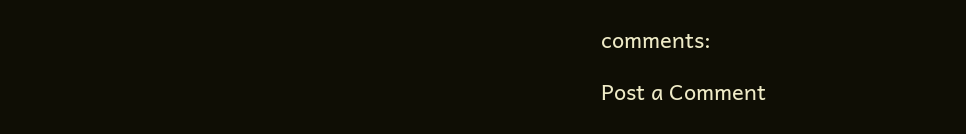comments:

Post a Comment